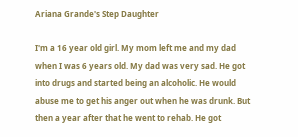Ariana Grande's Step Daughter

I'm a 16 year old girl. My mom left me and my dad when I was 6 years old. My dad was very sad. He got into drugs and started being an alcoholic. He would abuse me to get his anger out when he was drunk. But then a year after that he went to rehab. He got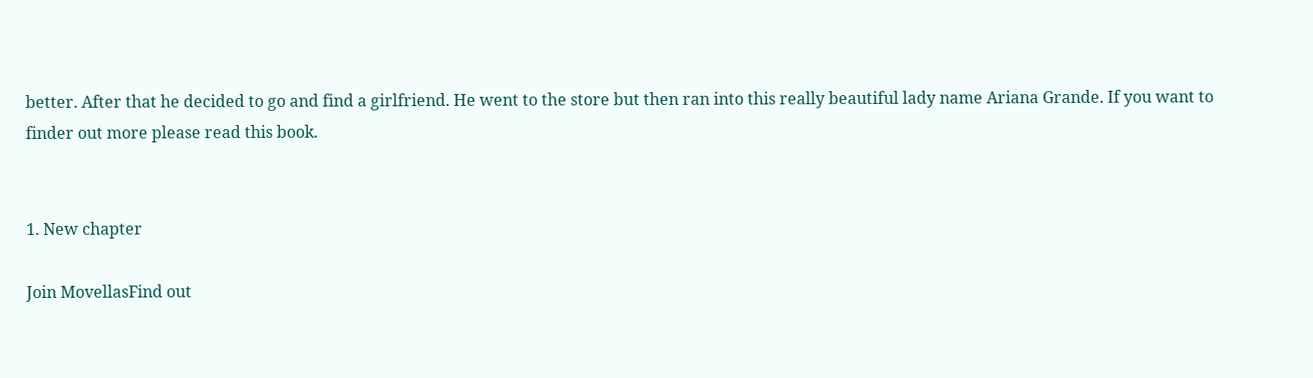better. After that he decided to go and find a girlfriend. He went to the store but then ran into this really beautiful lady name Ariana Grande. If you want to finder out more please read this book.


1. New chapter

Join MovellasFind out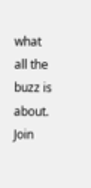what all the buzz is about. Join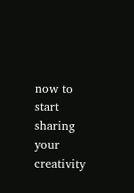now to start sharing your creativity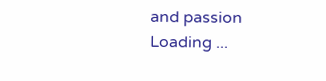and passion
Loading ...